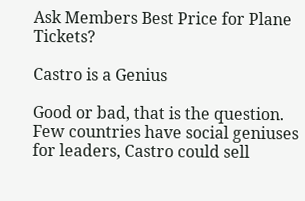Ask Members Best Price for Plane Tickets?

Castro is a Genius

Good or bad, that is the question. Few countries have social geniuses for leaders, Castro could sell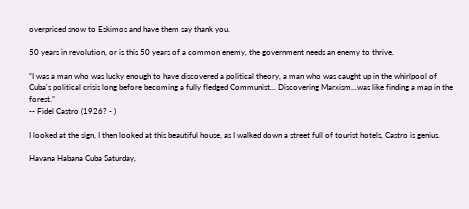overpriced snow to Eskimos and have them say thank you.

50 years in revolution, or is this 50 years of a common enemy, the government needs an enemy to thrive.

“I was a man who was lucky enough to have discovered a political theory, a man who was caught up in the whirlpool of Cuba's political crisis long before becoming a fully fledged Communist... Discovering Marxism...was like finding a map in the forest.”
-- Fidel Castro (1926? - )

I looked at the sign, I then looked at this beautiful house, as I walked down a street full of tourist hotels, Castro is genius.

Havana Habana Cuba Saturday,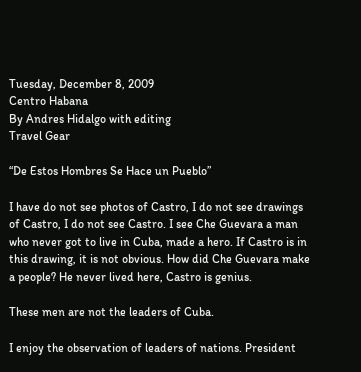Tuesday, December 8, 2009
Centro Habana
By Andres Hidalgo with editing
Travel Gear

“De Estos Hombres Se Hace un Pueblo”

I have do not see photos of Castro, I do not see drawings of Castro, I do not see Castro. I see Che Guevara a man who never got to live in Cuba, made a hero. If Castro is in this drawing, it is not obvious. How did Che Guevara make a people? He never lived here, Castro is genius.

These men are not the leaders of Cuba.

I enjoy the observation of leaders of nations. President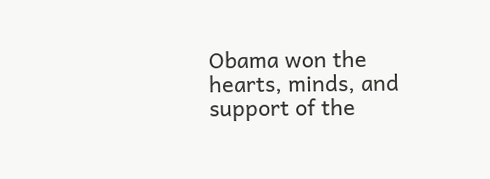Obama won the hearts, minds, and support of the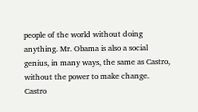people of the world without doing anything. Mr. Obama is also a social genius, in many ways, the same as Castro, without the power to make change. Castro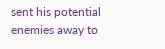sent his potential enemies away to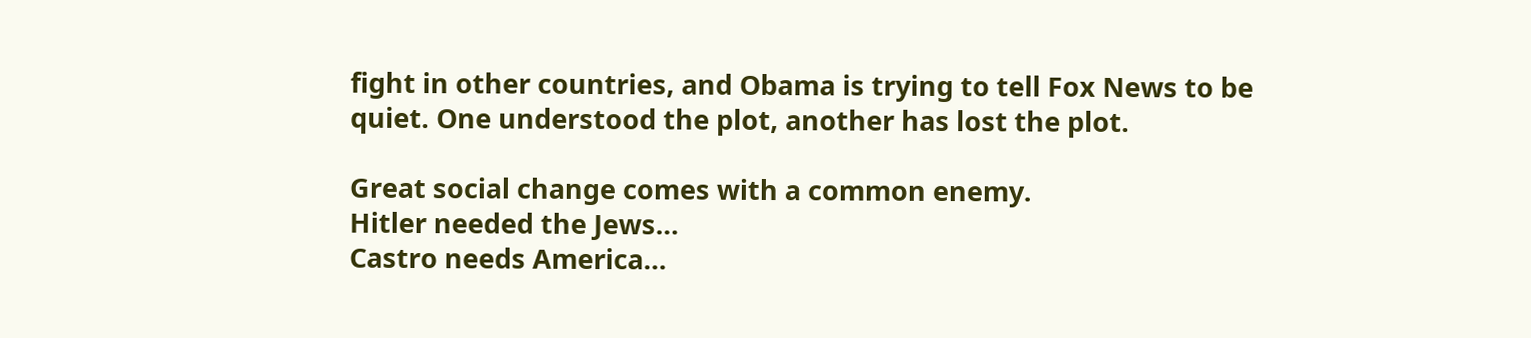fight in other countries, and Obama is trying to tell Fox News to be quiet. One understood the plot, another has lost the plot.

Great social change comes with a common enemy.
Hitler needed the Jews…
Castro needs America…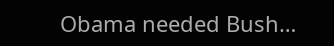Obama needed Bush…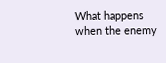What happens when the enemy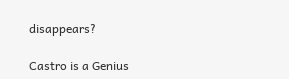disappears?

Castro is a Genius